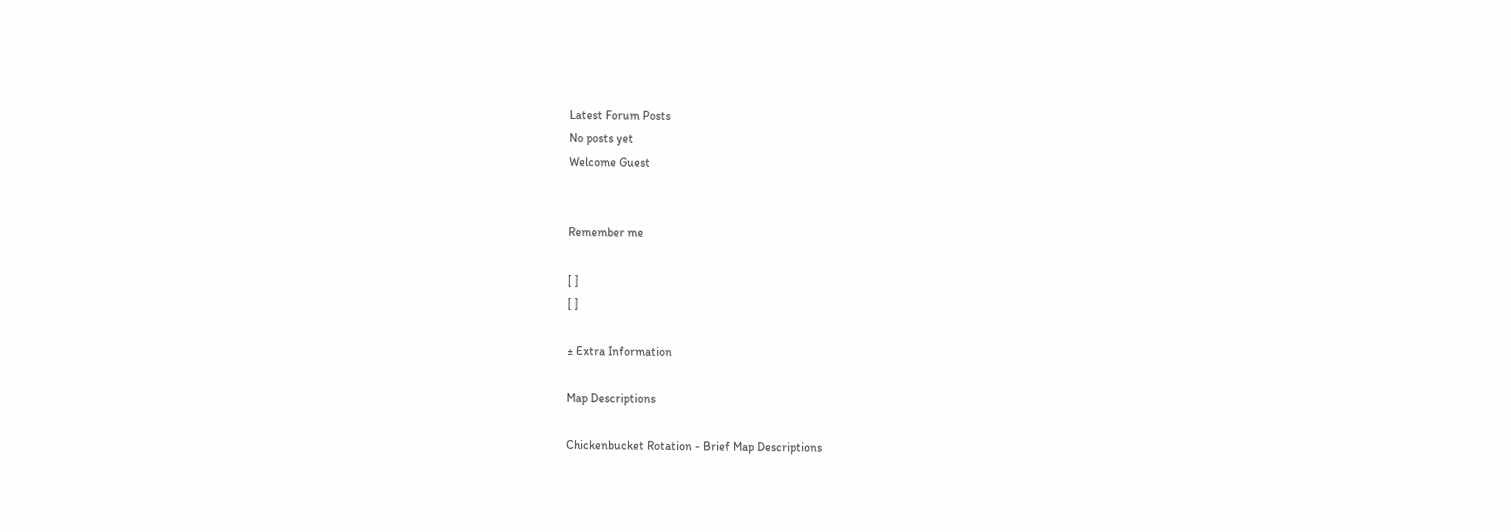Latest Forum Posts
No posts yet
Welcome Guest


Remember me

[ ]
[ ]

± Extra Information

Map Descriptions

Chickenbucket Rotation - Brief Map Descriptions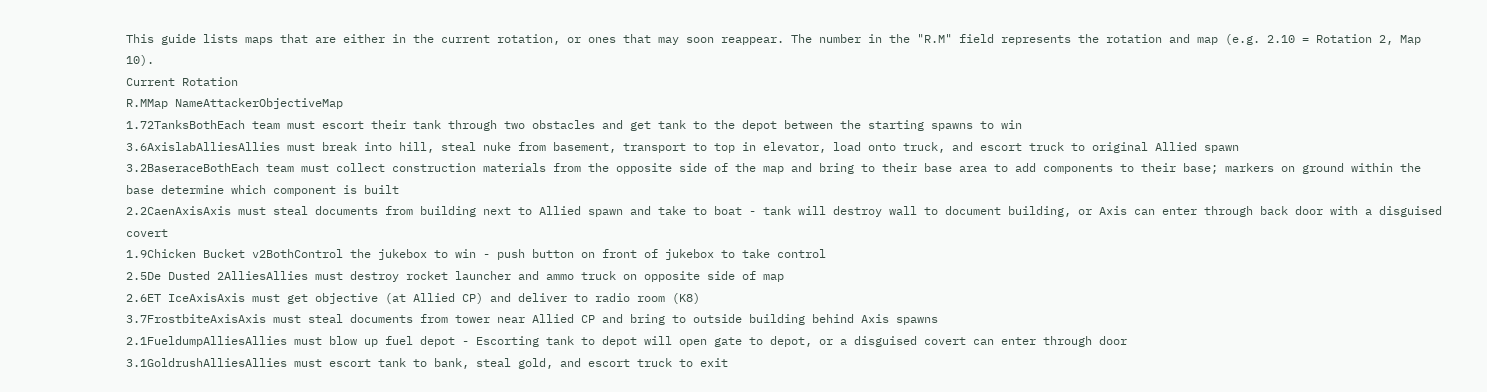This guide lists maps that are either in the current rotation, or ones that may soon reappear. The number in the "R.M" field represents the rotation and map (e.g. 2.10 = Rotation 2, Map 10).
Current Rotation
R.MMap NameAttackerObjectiveMap
1.72TanksBothEach team must escort their tank through two obstacles and get tank to the depot between the starting spawns to win
3.6AxislabAlliesAllies must break into hill, steal nuke from basement, transport to top in elevator, load onto truck, and escort truck to original Allied spawn
3.2BaseraceBothEach team must collect construction materials from the opposite side of the map and bring to their base area to add components to their base; markers on ground within the base determine which component is built
2.2CaenAxisAxis must steal documents from building next to Allied spawn and take to boat - tank will destroy wall to document building, or Axis can enter through back door with a disguised covert
1.9Chicken Bucket v2BothControl the jukebox to win - push button on front of jukebox to take control
2.5De Dusted 2AlliesAllies must destroy rocket launcher and ammo truck on opposite side of map
2.6ET IceAxisAxis must get objective (at Allied CP) and deliver to radio room (K8)
3.7FrostbiteAxisAxis must steal documents from tower near Allied CP and bring to outside building behind Axis spawns
2.1FueldumpAlliesAllies must blow up fuel depot - Escorting tank to depot will open gate to depot, or a disguised covert can enter through door
3.1GoldrushAlliesAllies must escort tank to bank, steal gold, and escort truck to exit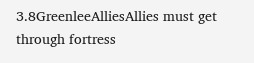3.8GreenleeAlliesAllies must get through fortress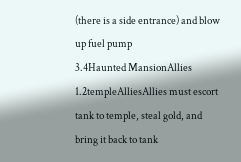(there is a side entrance) and blow up fuel pump
3.4Haunted MansionAllies
1.2templeAlliesAllies must escort tank to temple, steal gold, and bring it back to tank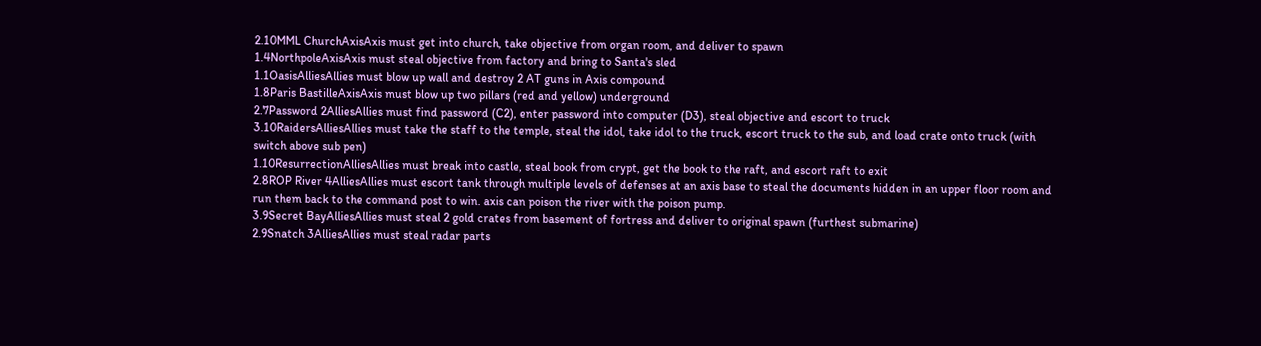2.10MML ChurchAxisAxis must get into church, take objective from organ room, and deliver to spawn
1.4NorthpoleAxisAxis must steal objective from factory and bring to Santa's sled
1.1OasisAlliesAllies must blow up wall and destroy 2 AT guns in Axis compound
1.8Paris BastilleAxisAxis must blow up two pillars (red and yellow) underground
2.7Password 2AlliesAllies must find password (C2), enter password into computer (D3), steal objective and escort to truck
3.10RaidersAlliesAllies must take the staff to the temple, steal the idol, take idol to the truck, escort truck to the sub, and load crate onto truck (with switch above sub pen)
1.10ResurrectionAlliesAllies must break into castle, steal book from crypt, get the book to the raft, and escort raft to exit
2.8ROP River 4AlliesAllies must escort tank through multiple levels of defenses at an axis base to steal the documents hidden in an upper floor room and run them back to the command post to win. axis can poison the river with the poison pump.
3.9Secret BayAlliesAllies must steal 2 gold crates from basement of fortress and deliver to original spawn (furthest submarine)
2.9Snatch 3AlliesAllies must steal radar parts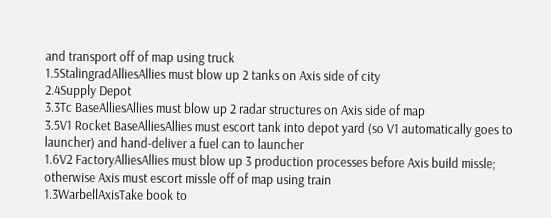and transport off of map using truck
1.5StalingradAlliesAllies must blow up 2 tanks on Axis side of city
2.4Supply Depot
3.3Tc BaseAlliesAllies must blow up 2 radar structures on Axis side of map
3.5V1 Rocket BaseAlliesAllies must escort tank into depot yard (so V1 automatically goes to launcher) and hand-deliver a fuel can to launcher
1.6V2 FactoryAlliesAllies must blow up 3 production processes before Axis build missle; otherwise Axis must escort missle off of map using train
1.3WarbellAxisTake book to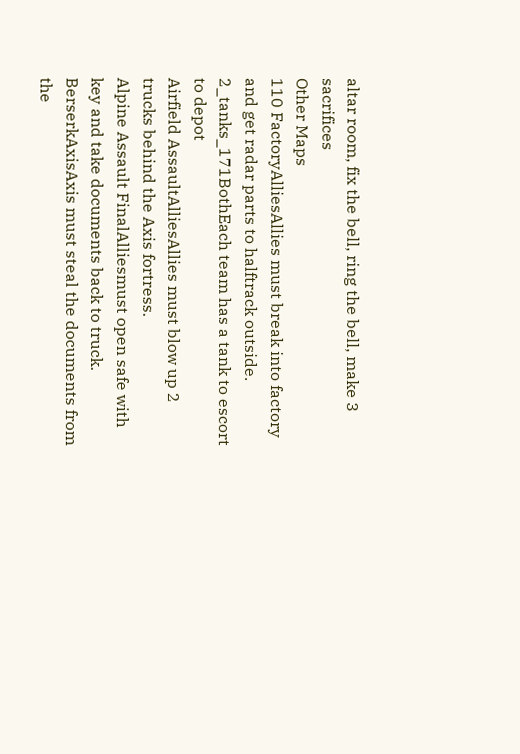altar room, fix the bell, ring the bell, make 3 sacrifices
Other Maps
110 FactoryAlliesAllies must break into factory and get radar parts to halftrack outside.
2_tanks_171BothEach team has a tank to escort to depot
Airfield AssaultAlliesAllies must blow up 2 trucks behind the Axis fortress.
Alpine Assault FinalAlliesmust open safe with key and take documents back to truck.
BerserkAxisAxis must steal the documents from the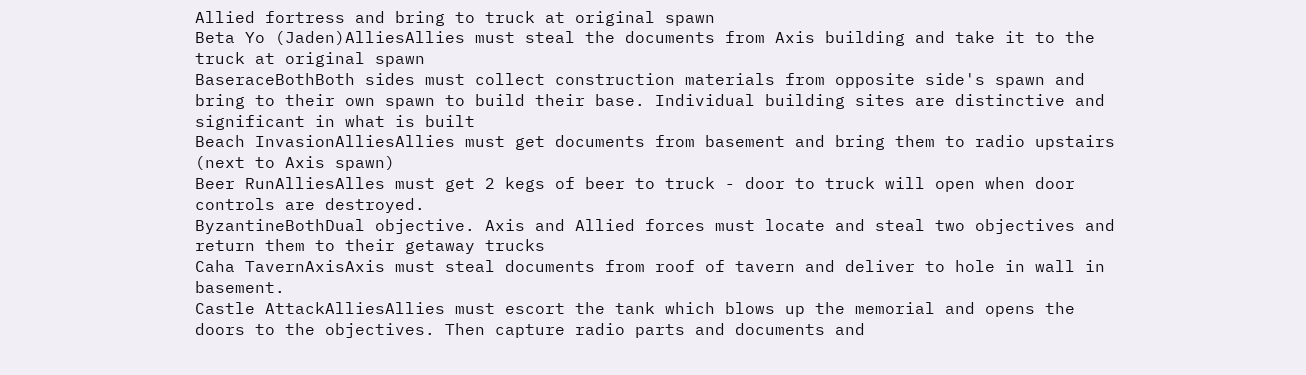Allied fortress and bring to truck at original spawn
Beta Yo (Jaden)AlliesAllies must steal the documents from Axis building and take it to the truck at original spawn
BaseraceBothBoth sides must collect construction materials from opposite side's spawn and bring to their own spawn to build their base. Individual building sites are distinctive and significant in what is built
Beach InvasionAlliesAllies must get documents from basement and bring them to radio upstairs (next to Axis spawn)
Beer RunAlliesAlles must get 2 kegs of beer to truck - door to truck will open when door controls are destroyed.
ByzantineBothDual objective. Axis and Allied forces must locate and steal two objectives and return them to their getaway trucks
Caha TavernAxisAxis must steal documents from roof of tavern and deliver to hole in wall in basement.
Castle AttackAlliesAllies must escort the tank which blows up the memorial and opens the doors to the objectives. Then capture radio parts and documents and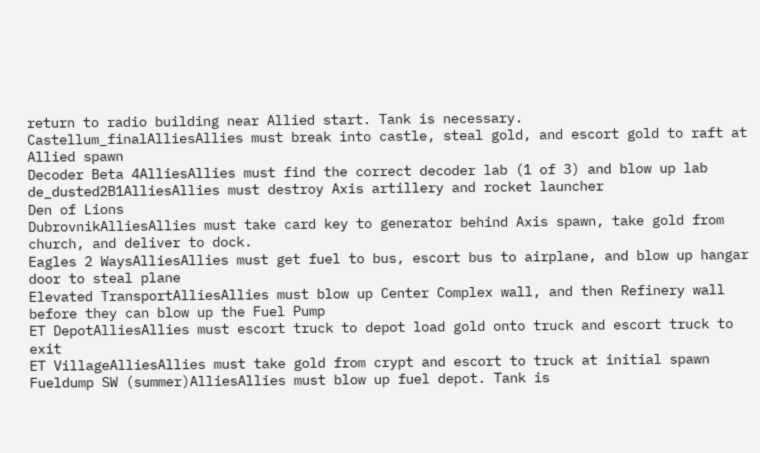return to radio building near Allied start. Tank is necessary.
Castellum_finalAlliesAllies must break into castle, steal gold, and escort gold to raft at Allied spawn
Decoder Beta 4AlliesAllies must find the correct decoder lab (1 of 3) and blow up lab
de_dusted2B1AlliesAllies must destroy Axis artillery and rocket launcher
Den of Lions
DubrovnikAlliesAllies must take card key to generator behind Axis spawn, take gold from church, and deliver to dock.
Eagles 2 WaysAlliesAllies must get fuel to bus, escort bus to airplane, and blow up hangar door to steal plane
Elevated TransportAlliesAllies must blow up Center Complex wall, and then Refinery wall before they can blow up the Fuel Pump
ET DepotAlliesAllies must escort truck to depot load gold onto truck and escort truck to exit
ET VillageAlliesAllies must take gold from crypt and escort to truck at initial spawn
Fueldump SW (summer)AlliesAllies must blow up fuel depot. Tank is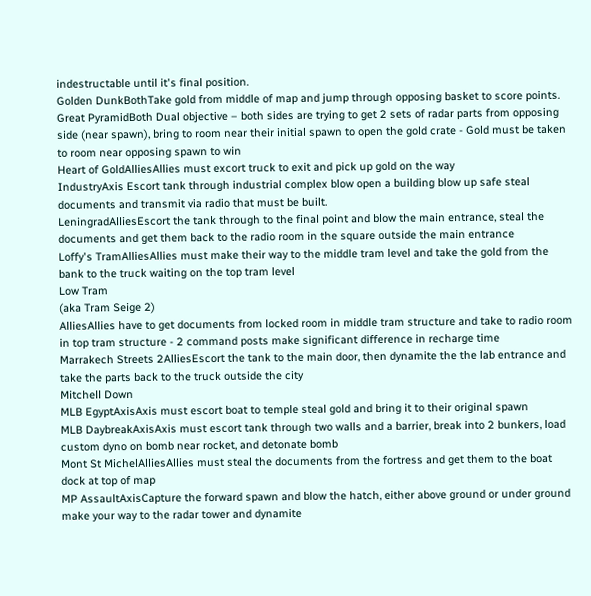indestructable until it's final position.
Golden DunkBothTake gold from middle of map and jump through opposing basket to score points.
Great PyramidBoth Dual objective – both sides are trying to get 2 sets of radar parts from opposing side (near spawn), bring to room near their initial spawn to open the gold crate - Gold must be taken to room near opposing spawn to win
Heart of GoldAlliesAllies must excort truck to exit and pick up gold on the way
IndustryAxis Escort tank through industrial complex blow open a building blow up safe steal documents and transmit via radio that must be built.
LeningradAlliesEscort the tank through to the final point and blow the main entrance, steal the documents and get them back to the radio room in the square outside the main entrance
Loffy's TramAlliesAllies must make their way to the middle tram level and take the gold from the bank to the truck waiting on the top tram level
Low Tram
(aka Tram Seige 2)
AlliesAllies have to get documents from locked room in middle tram structure and take to radio room in top tram structure - 2 command posts make significant difference in recharge time
Marrakech Streets 2AlliesEscort the tank to the main door, then dynamite the the lab entrance and take the parts back to the truck outside the city
Mitchell Down
MLB EgyptAxisAxis must escort boat to temple steal gold and bring it to their original spawn
MLB DaybreakAxisAxis must escort tank through two walls and a barrier, break into 2 bunkers, load custom dyno on bomb near rocket, and detonate bomb
Mont St MichelAlliesAllies must steal the documents from the fortress and get them to the boat dock at top of map
MP AssaultAxisCapture the forward spawn and blow the hatch, either above ground or under ground make your way to the radar tower and dynamite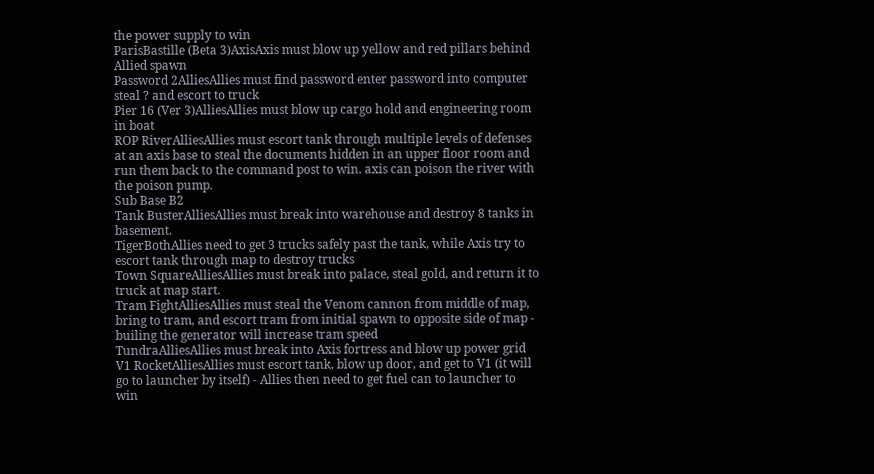the power supply to win
ParisBastille (Beta 3)AxisAxis must blow up yellow and red pillars behind Allied spawn
Password 2AlliesAllies must find password enter password into computer steal ? and escort to truck
Pier 16 (Ver 3)AlliesAllies must blow up cargo hold and engineering room in boat
ROP RiverAlliesAllies must escort tank through multiple levels of defenses at an axis base to steal the documents hidden in an upper floor room and run them back to the command post to win. axis can poison the river with the poison pump.
Sub Base B2
Tank BusterAlliesAllies must break into warehouse and destroy 8 tanks in basement.
TigerBothAllies need to get 3 trucks safely past the tank, while Axis try to escort tank through map to destroy trucks
Town SquareAlliesAllies must break into palace, steal gold, and return it to truck at map start.
Tram FightAlliesAllies must steal the Venom cannon from middle of map, bring to tram, and escort tram from initial spawn to opposite side of map - builing the generator will increase tram speed
TundraAlliesAllies must break into Axis fortress and blow up power grid
V1 RocketAlliesAllies must escort tank, blow up door, and get to V1 (it will go to launcher by itself) - Allies then need to get fuel can to launcher to win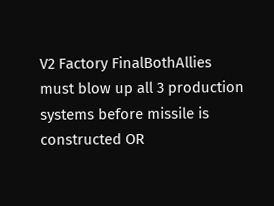V2 Factory FinalBothAllies must blow up all 3 production systems before missile is constructed OR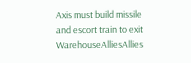Axis must build missile and escort train to exit
WarehouseAlliesAllies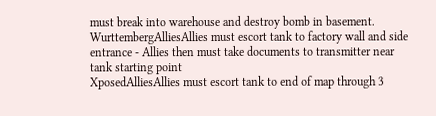must break into warehouse and destroy bomb in basement.
WurttembergAlliesAllies must escort tank to factory wall and side entrance - Allies then must take documents to transmitter near tank starting point
XposedAlliesAllies must escort tank to end of map through 3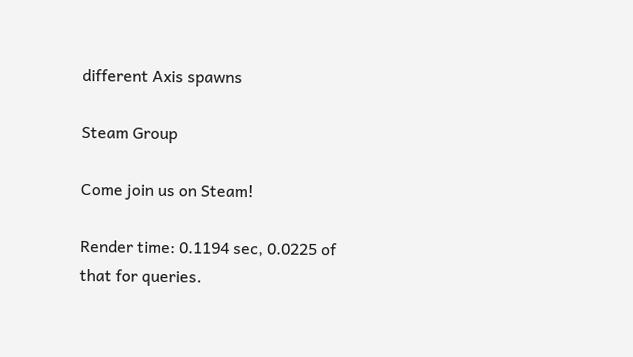different Axis spawns

Steam Group

Come join us on Steam!

Render time: 0.1194 sec, 0.0225 of that for queries.